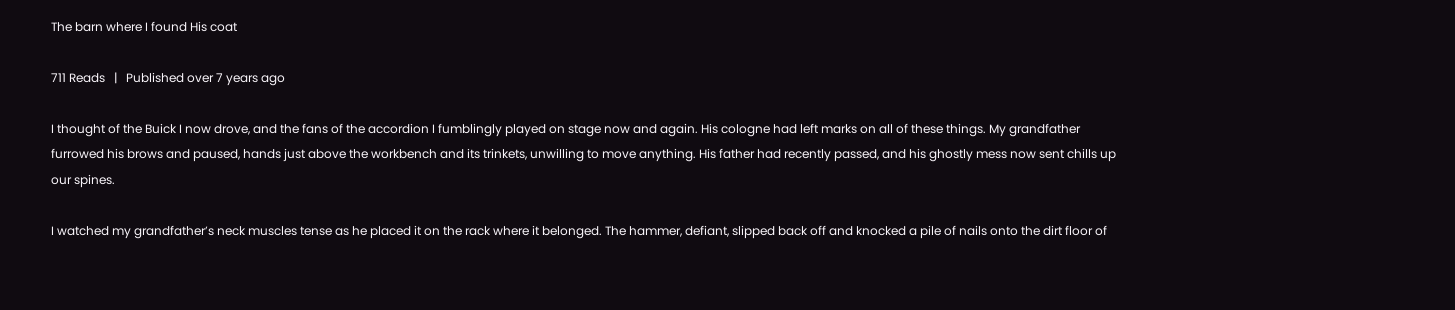The barn where I found His coat

711 Reads   |   Published over 7 years ago

I thought of the Buick I now drove, and the fans of the accordion I fumblingly played on stage now and again. His cologne had left marks on all of these things. My grandfather furrowed his brows and paused, hands just above the workbench and its trinkets, unwilling to move anything. His father had recently passed, and his ghostly mess now sent chills up our spines.

I watched my grandfather’s neck muscles tense as he placed it on the rack where it belonged. The hammer, defiant, slipped back off and knocked a pile of nails onto the dirt floor of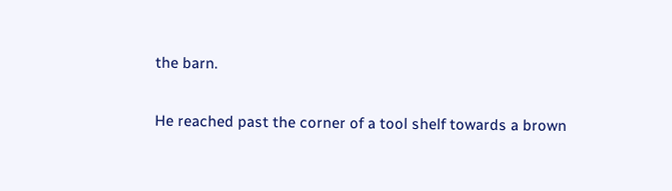the barn.

He reached past the corner of a tool shelf towards a brown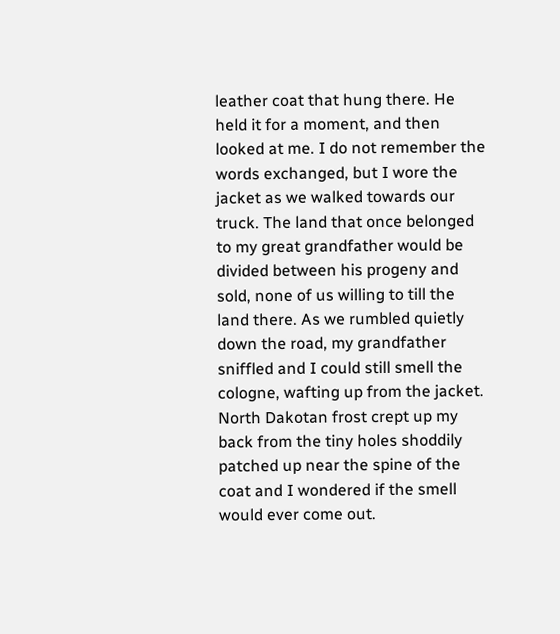leather coat that hung there. He held it for a moment, and then looked at me. I do not remember the words exchanged, but I wore the jacket as we walked towards our truck. The land that once belonged to my great grandfather would be divided between his progeny and sold, none of us willing to till the land there. As we rumbled quietly down the road, my grandfather sniffled and I could still smell the cologne, wafting up from the jacket. North Dakotan frost crept up my back from the tiny holes shoddily patched up near the spine of the coat and I wondered if the smell would ever come out.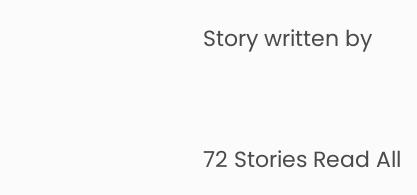Story written by


72 Stories Read All